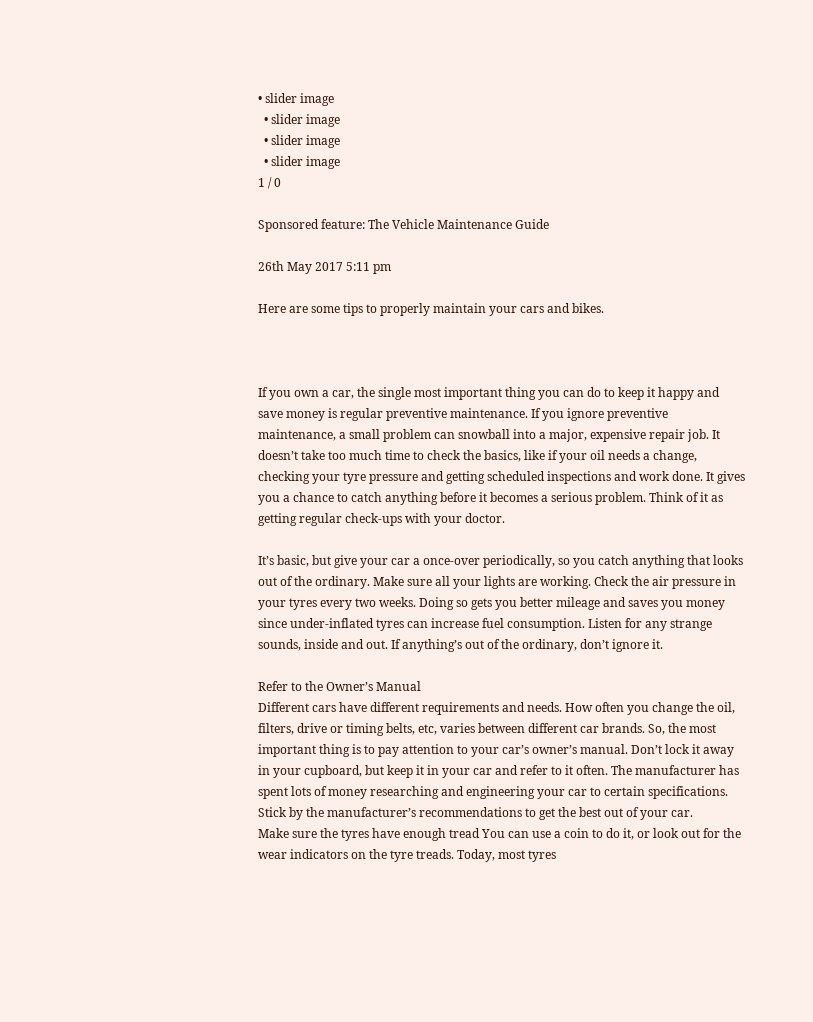• slider image
  • slider image
  • slider image
  • slider image
1 / 0

Sponsored feature: The Vehicle Maintenance Guide

26th May 2017 5:11 pm

Here are some tips to properly maintain your cars and bikes.



If you own a car, the single most important thing you can do to keep it happy and save money is regular preventive maintenance. If you ignore preventive maintenance, a small problem can snowball into a major, expensive repair job. It doesn’t take too much time to check the basics, like if your oil needs a change, checking your tyre pressure and getting scheduled inspections and work done. It gives you a chance to catch anything before it becomes a serious problem. Think of it as getting regular check-ups with your doctor.

It’s basic, but give your car a once-over periodically, so you catch anything that looks out of the ordinary. Make sure all your lights are working. Check the air pressure in your tyres every two weeks. Doing so gets you better mileage and saves you money since under-inflated tyres can increase fuel consumption. Listen for any strange sounds, inside and out. If anything’s out of the ordinary, don’t ignore it.

Refer to the Owner’s Manual
Different cars have different requirements and needs. How often you change the oil, filters, drive or timing belts, etc, varies between different car brands. So, the most important thing is to pay attention to your car’s owner’s manual. Don’t lock it away in your cupboard, but keep it in your car and refer to it often. The manufacturer has spent lots of money researching and engineering your car to certain specifications. Stick by the manufacturer’s recommendations to get the best out of your car.
Make sure the tyres have enough tread You can use a coin to do it, or look out for the wear indicators on the tyre treads. Today, most tyres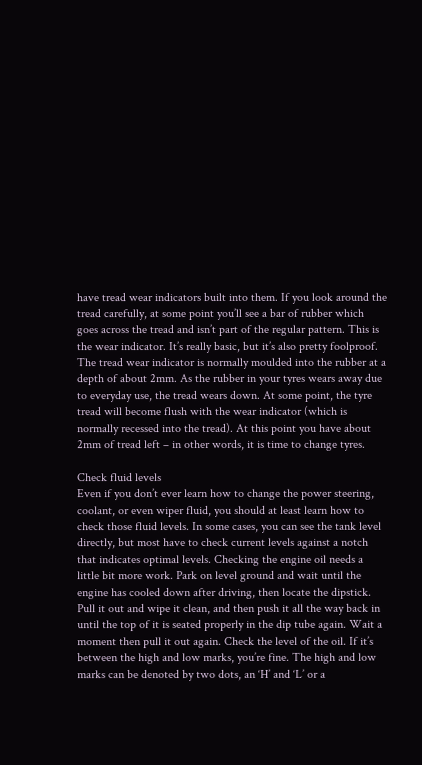have tread wear indicators built into them. If you look around the tread carefully, at some point you’ll see a bar of rubber which goes across the tread and isn’t part of the regular pattern. This is the wear indicator. It’s really basic, but it’s also pretty foolproof. The tread wear indicator is normally moulded into the rubber at a depth of about 2mm. As the rubber in your tyres wears away due to everyday use, the tread wears down. At some point, the tyre tread will become flush with the wear indicator (which is normally recessed into the tread). At this point you have about 2mm of tread left – in other words, it is time to change tyres.

Check fluid levels
Even if you don’t ever learn how to change the power steering, coolant, or even wiper fluid, you should at least learn how to check those fluid levels. In some cases, you can see the tank level directly, but most have to check current levels against a notch that indicates optimal levels. Checking the engine oil needs a little bit more work. Park on level ground and wait until the engine has cooled down after driving, then locate the dipstick. Pull it out and wipe it clean, and then push it all the way back in until the top of it is seated properly in the dip tube again. Wait a moment then pull it out again. Check the level of the oil. If it’s between the high and low marks, you’re fine. The high and low marks can be denoted by two dots, an ‘H’ and ‘L’ or a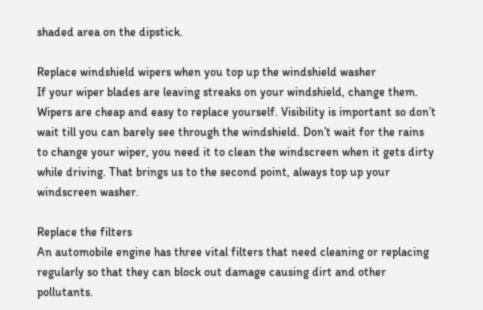shaded area on the dipstick.

Replace windshield wipers when you top up the windshield washer
If your wiper blades are leaving streaks on your windshield, change them. Wipers are cheap and easy to replace yourself. Visibility is important so don’t wait till you can barely see through the windshield. Don’t wait for the rains to change your wiper, you need it to clean the windscreen when it gets dirty while driving. That brings us to the second point, always top up your windscreen washer.

Replace the filters
An automobile engine has three vital filters that need cleaning or replacing regularly so that they can block out damage causing dirt and other pollutants.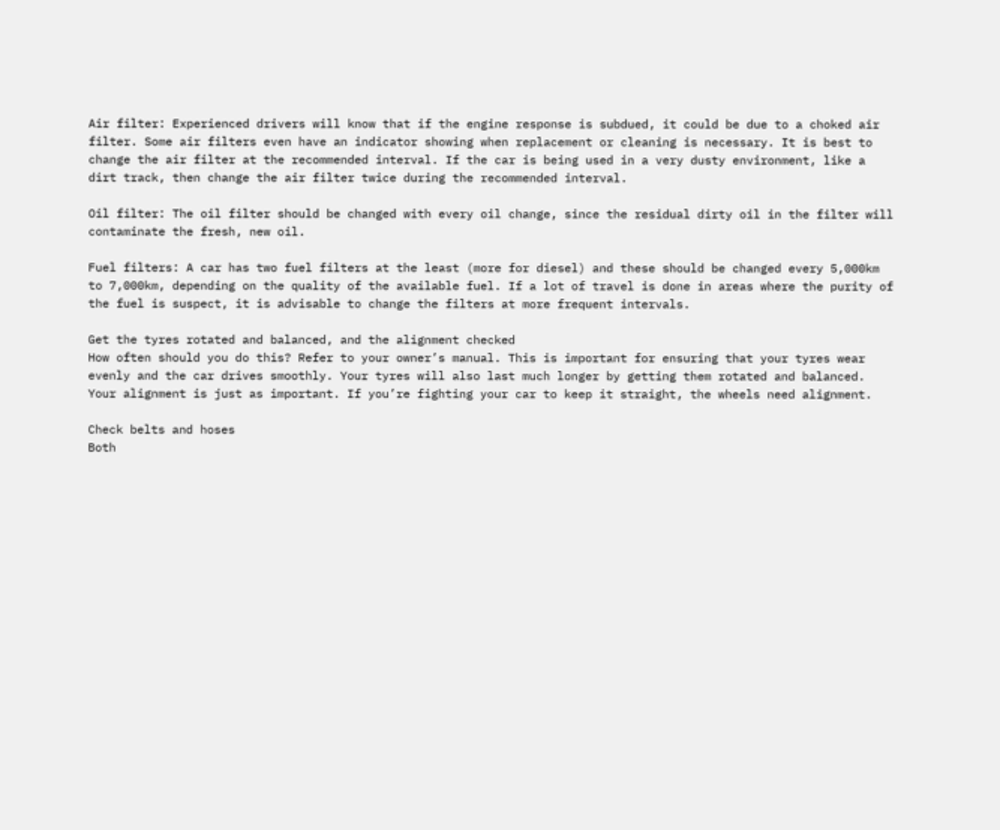Air filter: Experienced drivers will know that if the engine response is subdued, it could be due to a choked air filter. Some air filters even have an indicator showing when replacement or cleaning is necessary. It is best to change the air filter at the recommended interval. If the car is being used in a very dusty environment, like a dirt track, then change the air filter twice during the recommended interval.

Oil filter: The oil filter should be changed with every oil change, since the residual dirty oil in the filter will contaminate the fresh, new oil.

Fuel filters: A car has two fuel filters at the least (more for diesel) and these should be changed every 5,000km to 7,000km, depending on the quality of the available fuel. If a lot of travel is done in areas where the purity of the fuel is suspect, it is advisable to change the filters at more frequent intervals.

Get the tyres rotated and balanced, and the alignment checked
How often should you do this? Refer to your owner’s manual. This is important for ensuring that your tyres wear evenly and the car drives smoothly. Your tyres will also last much longer by getting them rotated and balanced. Your alignment is just as important. If you’re fighting your car to keep it straight, the wheels need alignment.

Check belts and hoses
Both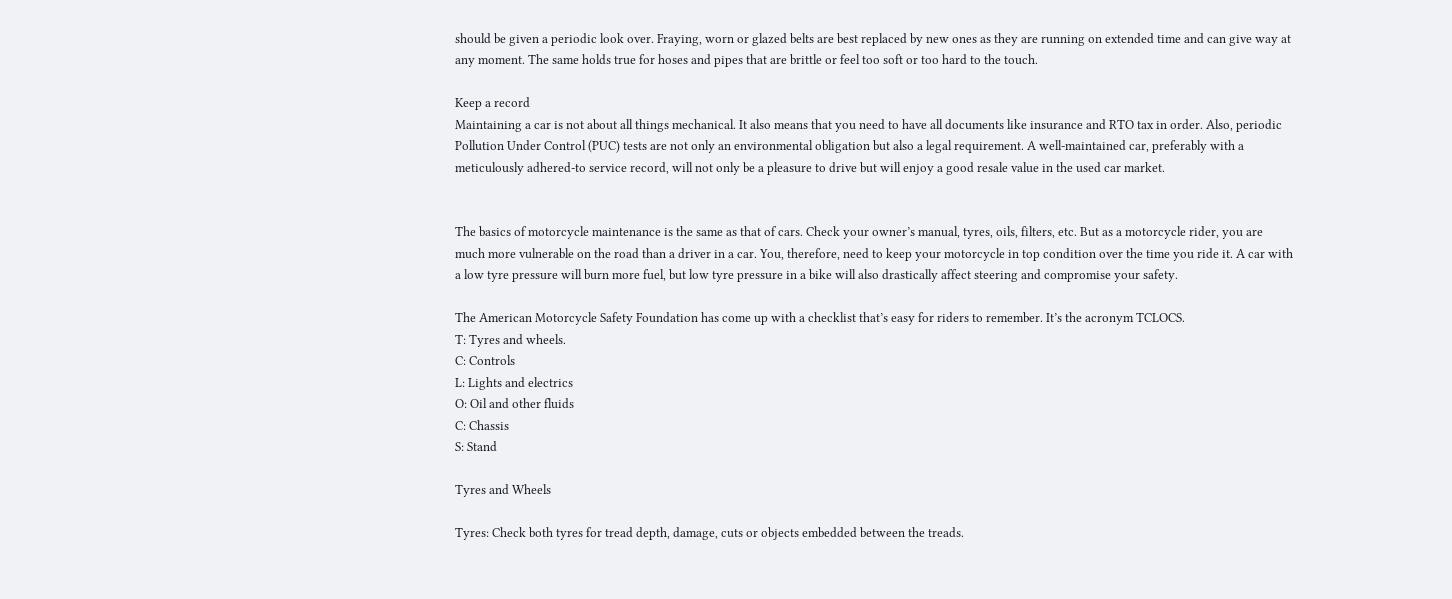should be given a periodic look over. Fraying, worn or glazed belts are best replaced by new ones as they are running on extended time and can give way at any moment. The same holds true for hoses and pipes that are brittle or feel too soft or too hard to the touch.

Keep a record
Maintaining a car is not about all things mechanical. It also means that you need to have all documents like insurance and RTO tax in order. Also, periodic Pollution Under Control (PUC) tests are not only an environmental obligation but also a legal requirement. A well-maintained car, preferably with a meticulously adhered-to service record, will not only be a pleasure to drive but will enjoy a good resale value in the used car market.


The basics of motorcycle maintenance is the same as that of cars. Check your owner’s manual, tyres, oils, filters, etc. But as a motorcycle rider, you are much more vulnerable on the road than a driver in a car. You, therefore, need to keep your motorcycle in top condition over the time you ride it. A car with
a low tyre pressure will burn more fuel, but low tyre pressure in a bike will also drastically affect steering and compromise your safety.

The American Motorcycle Safety Foundation has come up with a checklist that’s easy for riders to remember. It’s the acronym TCLOCS.
T: Tyres and wheels.
C: Controls
L: Lights and electrics
O: Oil and other fluids
C: Chassis
S: Stand

Tyres and Wheels

Tyres: Check both tyres for tread depth, damage, cuts or objects embedded between the treads.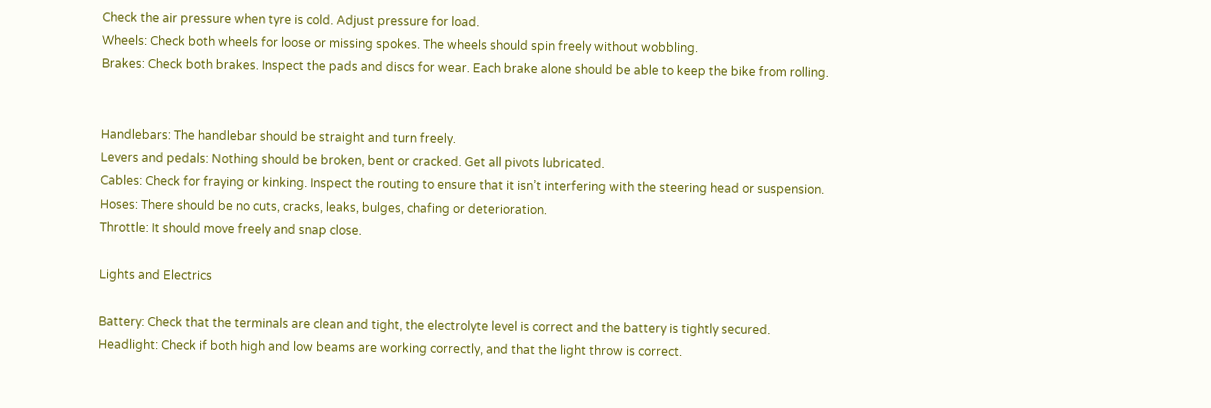Check the air pressure when tyre is cold. Adjust pressure for load.
Wheels: Check both wheels for loose or missing spokes. The wheels should spin freely without wobbling.
Brakes: Check both brakes. Inspect the pads and discs for wear. Each brake alone should be able to keep the bike from rolling.


Handlebars: The handlebar should be straight and turn freely.
Levers and pedals: Nothing should be broken, bent or cracked. Get all pivots lubricated.
Cables: Check for fraying or kinking. Inspect the routing to ensure that it isn’t interfering with the steering head or suspension.
Hoses: There should be no cuts, cracks, leaks, bulges, chafing or deterioration.
Throttle: It should move freely and snap close.

Lights and Electrics

Battery: Check that the terminals are clean and tight, the electrolyte level is correct and the battery is tightly secured.
Headlight: Check if both high and low beams are working correctly, and that the light throw is correct.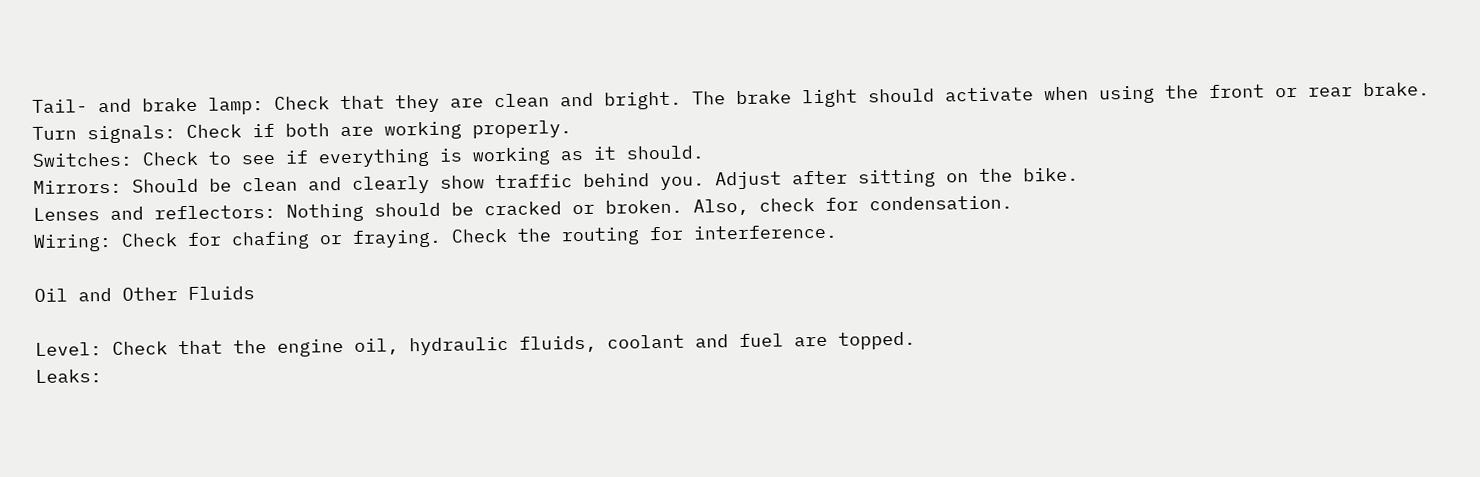Tail- and brake lamp: Check that they are clean and bright. The brake light should activate when using the front or rear brake.
Turn signals: Check if both are working properly.
Switches: Check to see if everything is working as it should.
Mirrors: Should be clean and clearly show traffic behind you. Adjust after sitting on the bike.
Lenses and reflectors: Nothing should be cracked or broken. Also, check for condensation.
Wiring: Check for chafing or fraying. Check the routing for interference.

Oil and Other Fluids

Level: Check that the engine oil, hydraulic fluids, coolant and fuel are topped.
Leaks: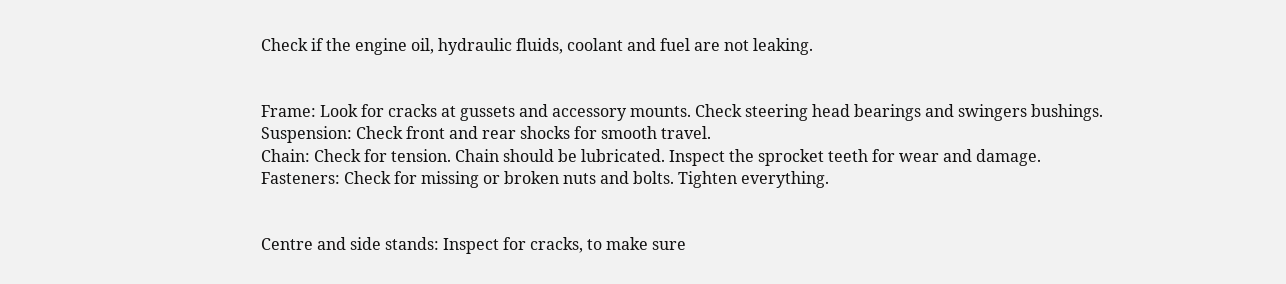Check if the engine oil, hydraulic fluids, coolant and fuel are not leaking.


Frame: Look for cracks at gussets and accessory mounts. Check steering head bearings and swingers bushings.
Suspension: Check front and rear shocks for smooth travel.
Chain: Check for tension. Chain should be lubricated. Inspect the sprocket teeth for wear and damage.
Fasteners: Check for missing or broken nuts and bolts. Tighten everything.


Centre and side stands: Inspect for cracks, to make sure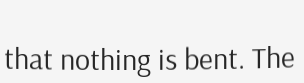that nothing is bent. The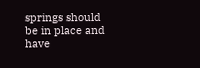springs should be in place and have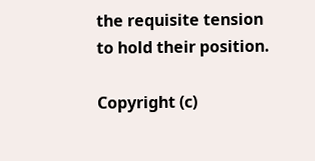the requisite tension to hold their position.

Copyright (c)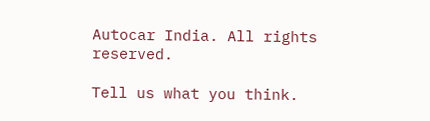Autocar India. All rights reserved.

Tell us what you think.